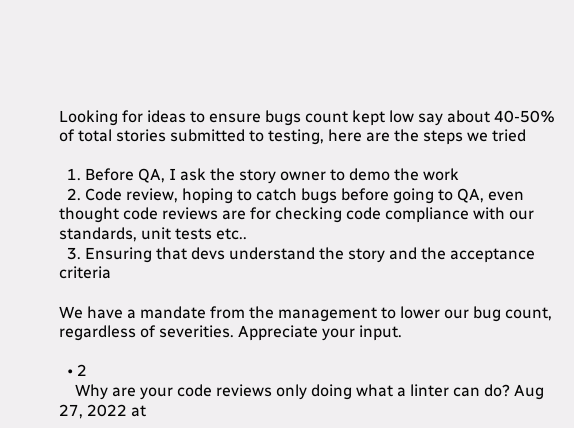Looking for ideas to ensure bugs count kept low say about 40-50% of total stories submitted to testing, here are the steps we tried

  1. Before QA, I ask the story owner to demo the work
  2. Code review, hoping to catch bugs before going to QA, even thought code reviews are for checking code compliance with our standards, unit tests etc..
  3. Ensuring that devs understand the story and the acceptance criteria

We have a mandate from the management to lower our bug count, regardless of severities. Appreciate your input.

  • 2
    Why are your code reviews only doing what a linter can do? Aug 27, 2022 at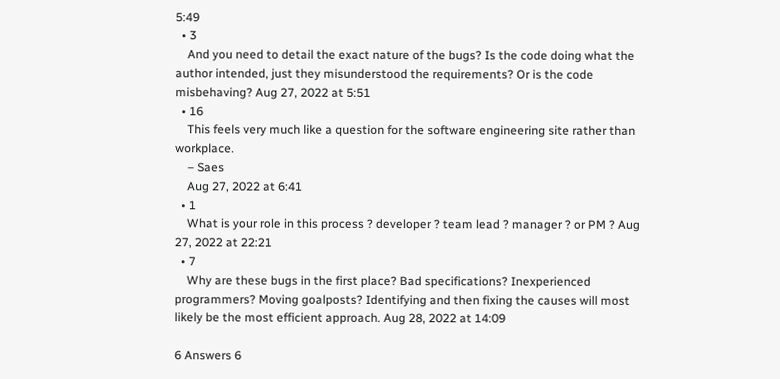5:49
  • 3
    And you need to detail the exact nature of the bugs? Is the code doing what the author intended, just they misunderstood the requirements? Or is the code misbehaving? Aug 27, 2022 at 5:51
  • 16
    This feels very much like a question for the software engineering site rather than workplace.
    – Saes
    Aug 27, 2022 at 6:41
  • 1
    What is your role in this process ? developer ? team lead ? manager ? or PM ? Aug 27, 2022 at 22:21
  • 7
    Why are these bugs in the first place? Bad specifications? Inexperienced programmers? Moving goalposts? Identifying and then fixing the causes will most likely be the most efficient approach. Aug 28, 2022 at 14:09

6 Answers 6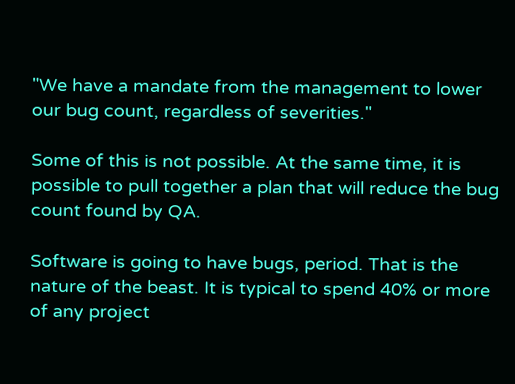"We have a mandate from the management to lower our bug count, regardless of severities."

Some of this is not possible. At the same time, it is possible to pull together a plan that will reduce the bug count found by QA.

Software is going to have bugs, period. That is the nature of the beast. It is typical to spend 40% or more of any project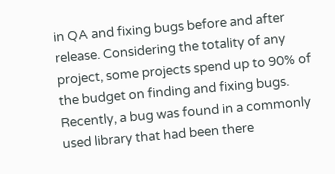in QA and fixing bugs before and after release. Considering the totality of any project, some projects spend up to 90% of the budget on finding and fixing bugs. Recently, a bug was found in a commonly used library that had been there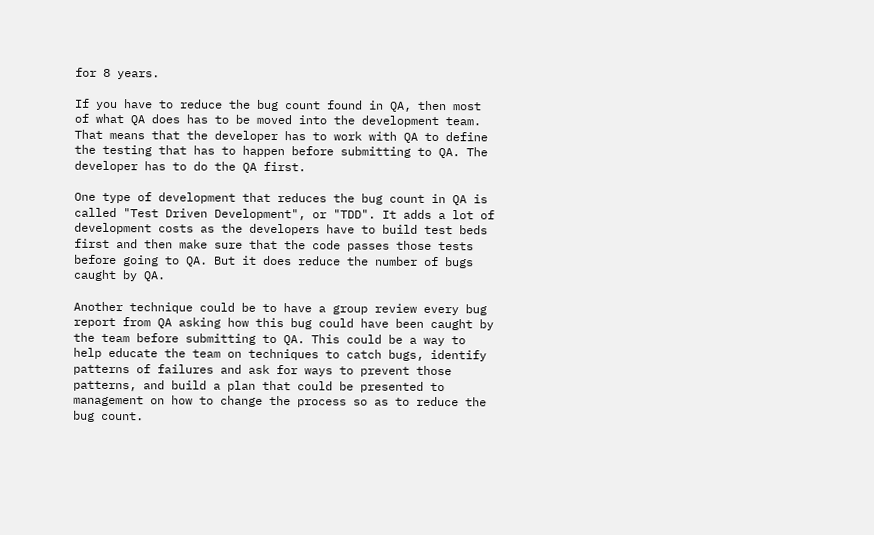for 8 years.

If you have to reduce the bug count found in QA, then most of what QA does has to be moved into the development team. That means that the developer has to work with QA to define the testing that has to happen before submitting to QA. The developer has to do the QA first.

One type of development that reduces the bug count in QA is called "Test Driven Development", or "TDD". It adds a lot of development costs as the developers have to build test beds first and then make sure that the code passes those tests before going to QA. But it does reduce the number of bugs caught by QA.

Another technique could be to have a group review every bug report from QA asking how this bug could have been caught by the team before submitting to QA. This could be a way to help educate the team on techniques to catch bugs, identify patterns of failures and ask for ways to prevent those patterns, and build a plan that could be presented to management on how to change the process so as to reduce the bug count.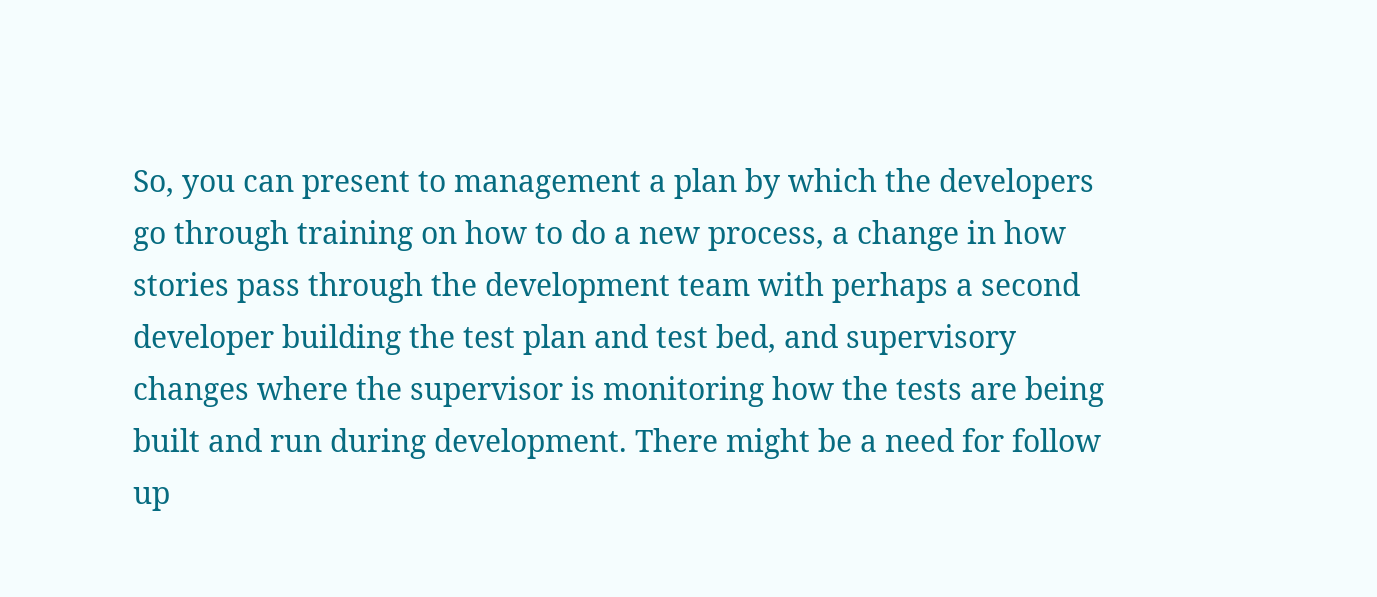So, you can present to management a plan by which the developers go through training on how to do a new process, a change in how stories pass through the development team with perhaps a second developer building the test plan and test bed, and supervisory changes where the supervisor is monitoring how the tests are being built and run during development. There might be a need for follow up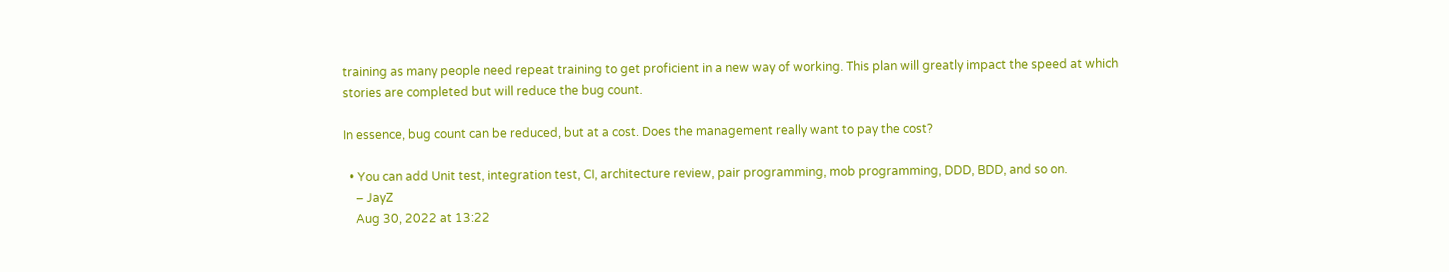training as many people need repeat training to get proficient in a new way of working. This plan will greatly impact the speed at which stories are completed but will reduce the bug count.

In essence, bug count can be reduced, but at a cost. Does the management really want to pay the cost?

  • You can add Unit test, integration test, CI, architecture review, pair programming, mob programming, DDD, BDD, and so on.
    – JayZ
    Aug 30, 2022 at 13:22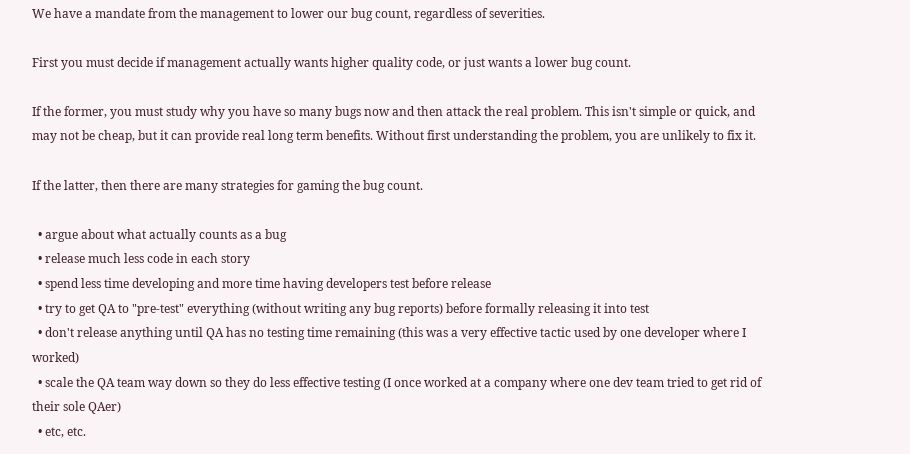We have a mandate from the management to lower our bug count, regardless of severities.

First you must decide if management actually wants higher quality code, or just wants a lower bug count.

If the former, you must study why you have so many bugs now and then attack the real problem. This isn't simple or quick, and may not be cheap, but it can provide real long term benefits. Without first understanding the problem, you are unlikely to fix it.

If the latter, then there are many strategies for gaming the bug count.

  • argue about what actually counts as a bug
  • release much less code in each story
  • spend less time developing and more time having developers test before release
  • try to get QA to "pre-test" everything (without writing any bug reports) before formally releasing it into test
  • don't release anything until QA has no testing time remaining (this was a very effective tactic used by one developer where I worked)
  • scale the QA team way down so they do less effective testing (I once worked at a company where one dev team tried to get rid of their sole QAer)
  • etc, etc.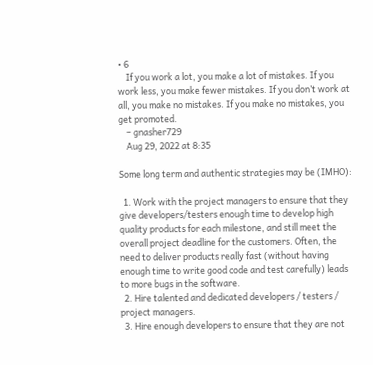• 6
    If you work a lot, you make a lot of mistakes. If you work less, you make fewer mistakes. If you don’t work at all, you make no mistakes. If you make no mistakes, you get promoted.
    – gnasher729
    Aug 29, 2022 at 8:35

Some long term and authentic strategies may be (IMHO):

  1. Work with the project managers to ensure that they give developers/testers enough time to develop high quality products for each milestone, and still meet the overall project deadline for the customers. Often, the need to deliver products really fast (without having enough time to write good code and test carefully) leads to more bugs in the software.
  2. Hire talented and dedicated developers / testers / project managers.
  3. Hire enough developers to ensure that they are not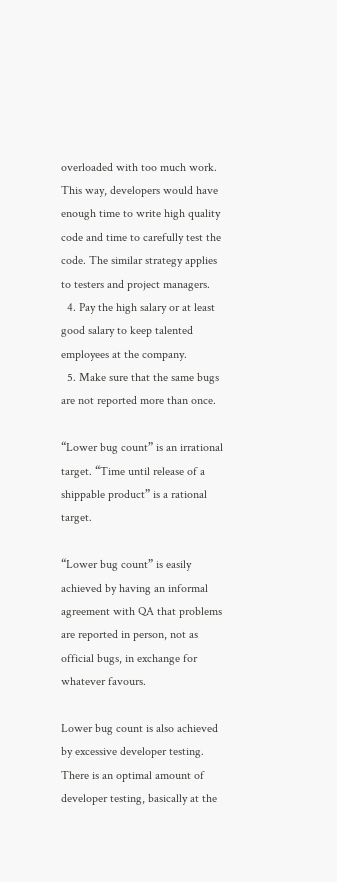overloaded with too much work. This way, developers would have enough time to write high quality code and time to carefully test the code. The similar strategy applies to testers and project managers.
  4. Pay the high salary or at least good salary to keep talented employees at the company.
  5. Make sure that the same bugs are not reported more than once.

“Lower bug count” is an irrational target. “Time until release of a shippable product” is a rational target.

“Lower bug count” is easily achieved by having an informal agreement with QA that problems are reported in person, not as official bugs, in exchange for whatever favours.

Lower bug count is also achieved by excessive developer testing. There is an optimal amount of developer testing, basically at the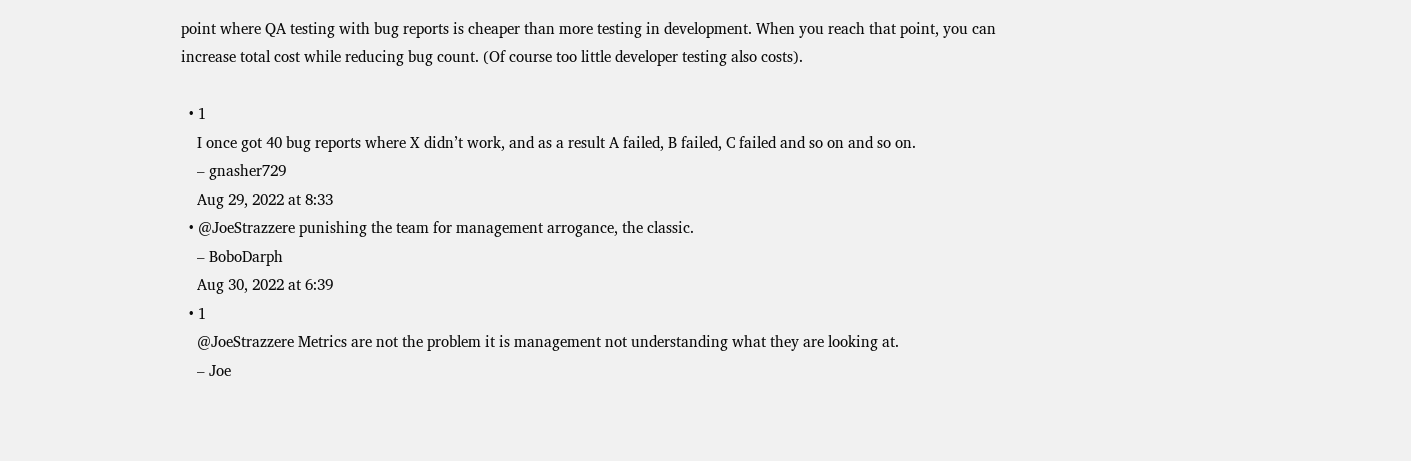point where QA testing with bug reports is cheaper than more testing in development. When you reach that point, you can increase total cost while reducing bug count. (Of course too little developer testing also costs).

  • 1
    I once got 40 bug reports where X didn’t work, and as a result A failed, B failed, C failed and so on and so on.
    – gnasher729
    Aug 29, 2022 at 8:33
  • @JoeStrazzere punishing the team for management arrogance, the classic.
    – BoboDarph
    Aug 30, 2022 at 6:39
  • 1
    @JoeStrazzere Metrics are not the problem it is management not understanding what they are looking at.
    – Joe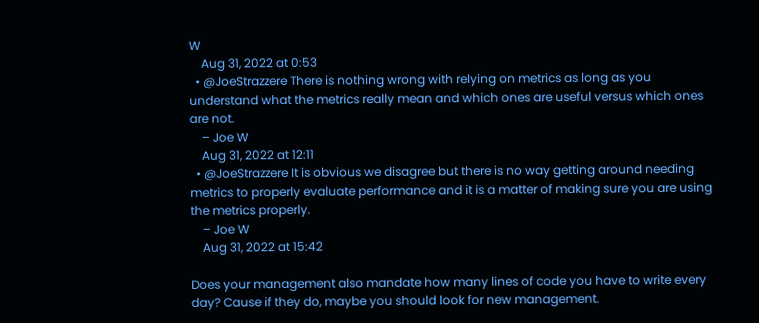W
    Aug 31, 2022 at 0:53
  • @JoeStrazzere There is nothing wrong with relying on metrics as long as you understand what the metrics really mean and which ones are useful versus which ones are not.
    – Joe W
    Aug 31, 2022 at 12:11
  • @JoeStrazzere It is obvious we disagree but there is no way getting around needing metrics to properly evaluate performance and it is a matter of making sure you are using the metrics properly.
    – Joe W
    Aug 31, 2022 at 15:42

Does your management also mandate how many lines of code you have to write every day? Cause if they do, maybe you should look for new management.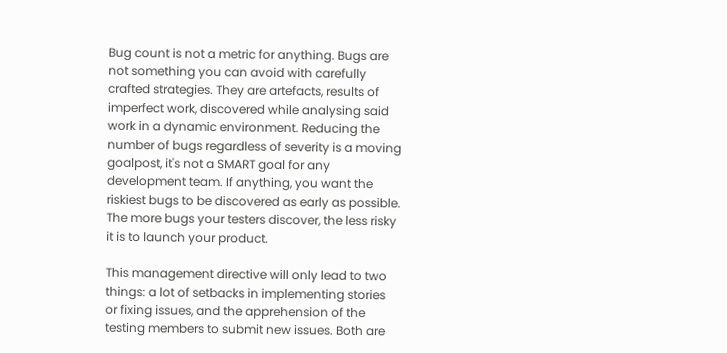Bug count is not a metric for anything. Bugs are not something you can avoid with carefully crafted strategies. They are artefacts, results of imperfect work, discovered while analysing said work in a dynamic environment. Reducing the number of bugs regardless of severity is a moving goalpost, it's not a SMART goal for any development team. If anything, you want the riskiest bugs to be discovered as early as possible. The more bugs your testers discover, the less risky it is to launch your product.

This management directive will only lead to two things: a lot of setbacks in implementing stories or fixing issues, and the apprehension of the testing members to submit new issues. Both are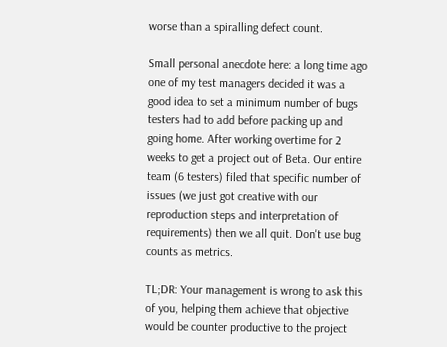worse than a spiralling defect count.

Small personal anecdote here: a long time ago one of my test managers decided it was a good idea to set a minimum number of bugs testers had to add before packing up and going home. After working overtime for 2 weeks to get a project out of Beta. Our entire team (6 testers) filed that specific number of issues (we just got creative with our reproduction steps and interpretation of requirements) then we all quit. Don't use bug counts as metrics.

TL;DR: Your management is wrong to ask this of you, helping them achieve that objective would be counter productive to the project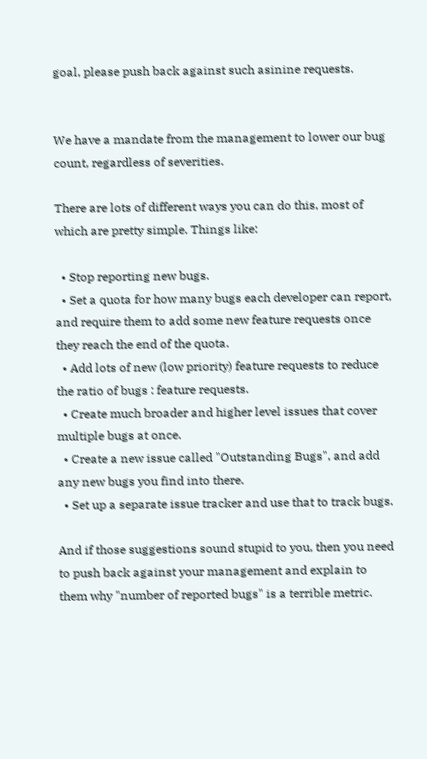goal, please push back against such asinine requests.


We have a mandate from the management to lower our bug count, regardless of severities.

There are lots of different ways you can do this, most of which are pretty simple. Things like:

  • Stop reporting new bugs.
  • Set a quota for how many bugs each developer can report, and require them to add some new feature requests once they reach the end of the quota.
  • Add lots of new (low priority) feature requests to reduce the ratio of bugs : feature requests.
  • Create much broader and higher level issues that cover multiple bugs at once.
  • Create a new issue called "Outstanding Bugs", and add any new bugs you find into there.
  • Set up a separate issue tracker and use that to track bugs.

And if those suggestions sound stupid to you, then you need to push back against your management and explain to them why "number of reported bugs" is a terrible metric.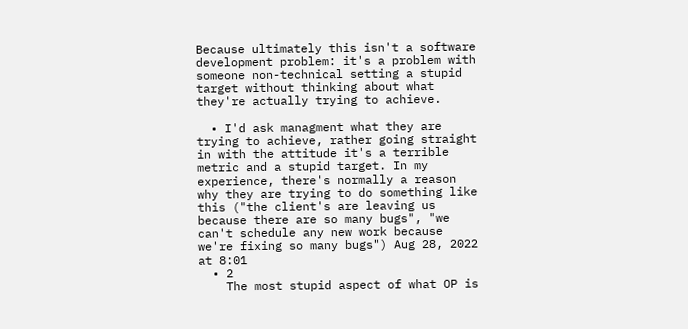Because ultimately this isn't a software development problem: it's a problem with someone non-technical setting a stupid target without thinking about what they're actually trying to achieve.

  • I'd ask managment what they are trying to achieve, rather going straight in with the attitude it's a terrible metric and a stupid target. In my experience, there's normally a reason why they are trying to do something like this ("the client's are leaving us because there are so many bugs", "we can't schedule any new work because we're fixing so many bugs") Aug 28, 2022 at 8:01
  • 2
    The most stupid aspect of what OP is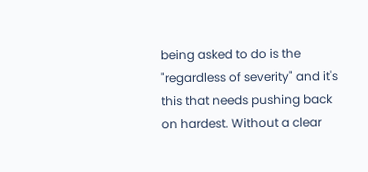being asked to do is the "regardless of severity" and it's this that needs pushing back on hardest. Without a clear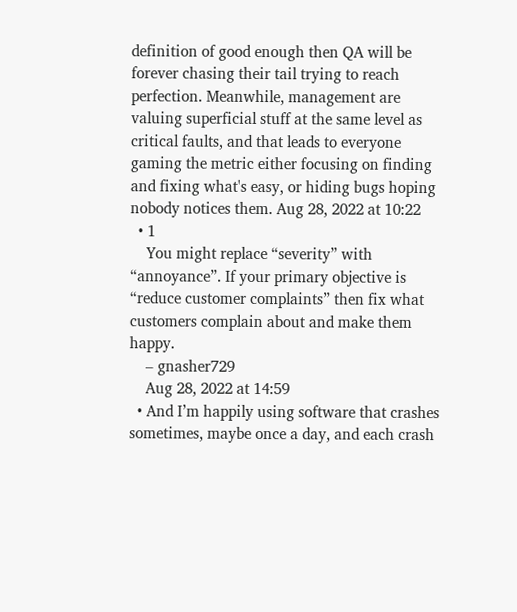definition of good enough then QA will be forever chasing their tail trying to reach perfection. Meanwhile, management are valuing superficial stuff at the same level as critical faults, and that leads to everyone gaming the metric either focusing on finding and fixing what's easy, or hiding bugs hoping nobody notices them. Aug 28, 2022 at 10:22
  • 1
    You might replace “severity” with “annoyance”. If your primary objective is “reduce customer complaints” then fix what customers complain about and make them happy.
    – gnasher729
    Aug 28, 2022 at 14:59
  • And I’m happily using software that crashes sometimes, maybe once a day, and each crash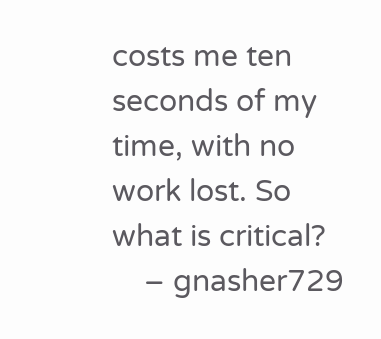costs me ten seconds of my time, with no work lost. So what is critical?
    – gnasher729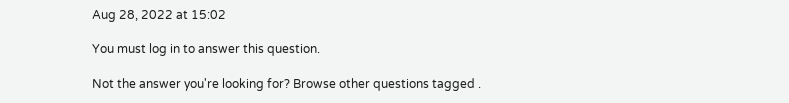Aug 28, 2022 at 15:02

You must log in to answer this question.

Not the answer you're looking for? Browse other questions tagged .